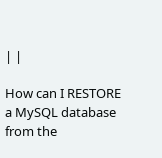| |

How can I RESTORE a MySQL database from the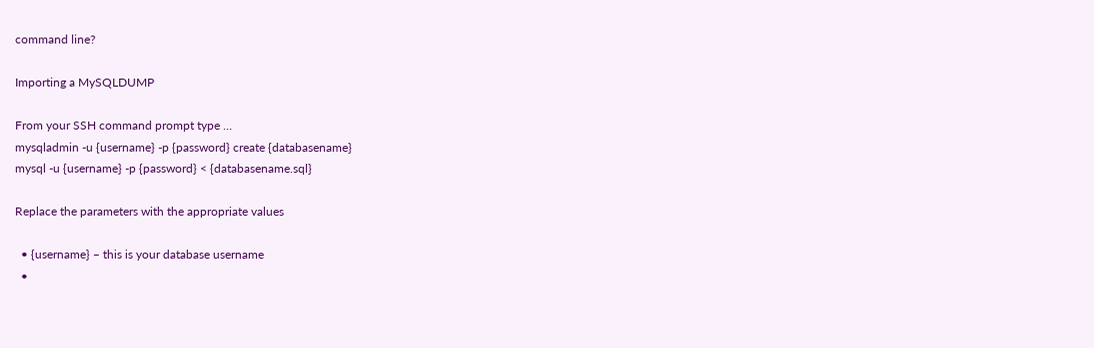command line?

Importing a MySQLDUMP

From your SSH command prompt type …
mysqladmin -u {username} -p {password} create {databasename}
mysql -u {username} -p {password} < {databasename.sql}

Replace the parameters with the appropriate values

  • {username} – this is your database username
  •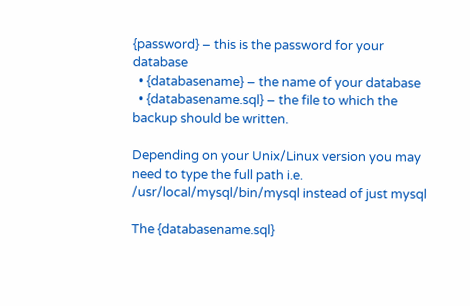{password} – this is the password for your database
  • {databasename} – the name of your database
  • {databasename.sql} – the file to which the backup should be written.

Depending on your Unix/Linux version you may need to type the full path i.e. /usr/local/mysql/bin/mysql instead of just mysql

The {databasename.sql}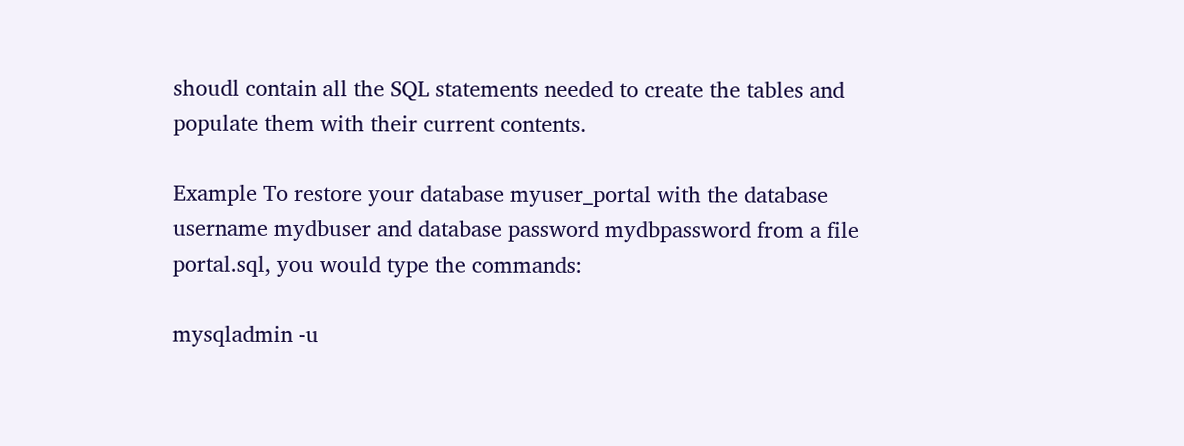shoudl contain all the SQL statements needed to create the tables and populate them with their current contents.

Example To restore your database myuser_portal with the database username mydbuser and database password mydbpassword from a file portal.sql, you would type the commands:

mysqladmin -u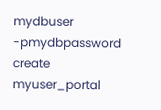mydbuser -pmydbpassword create myuser_portal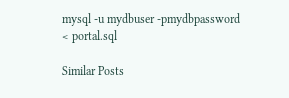mysql -u mydbuser -pmydbpassword < portal.sql

Similar Posts